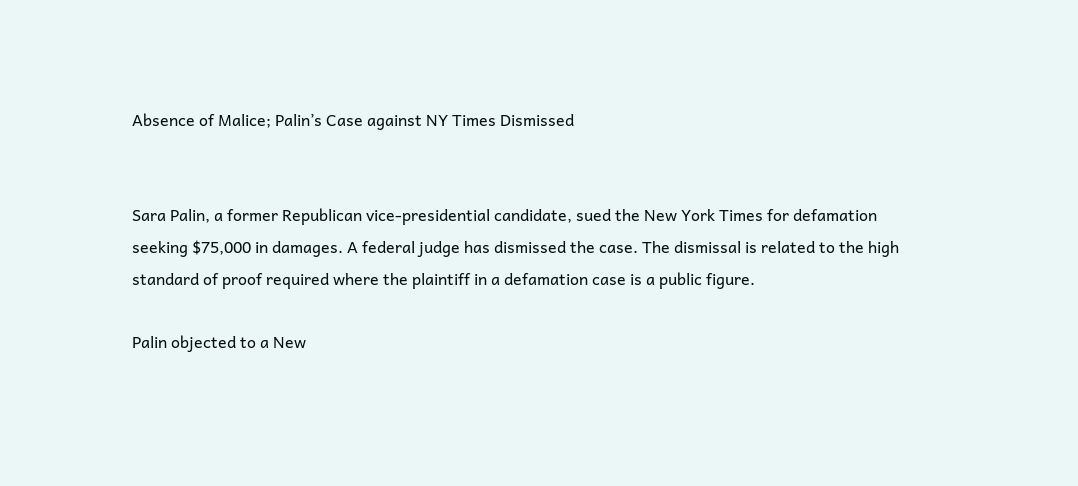Absence of Malice; Palin’s Case against NY Times Dismissed


Sara Palin, a former Republican vice-presidential candidate, sued the New York Times for defamation seeking $75,000 in damages. A federal judge has dismissed the case. The dismissal is related to the high standard of proof required where the plaintiff in a defamation case is a public figure.

Palin objected to a New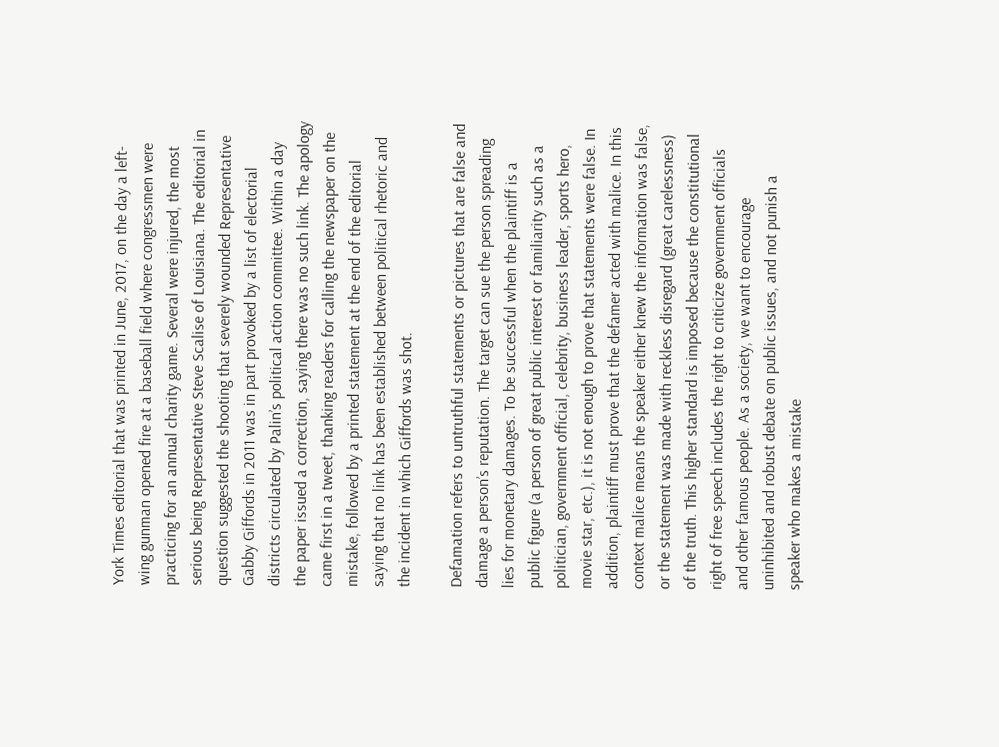York Times editorial that was printed in June, 2017, on the day a left-wing gunman opened fire at a baseball field where congressmen were practicing for an annual charity game. Several were injured, the most serious being Representative Steve Scalise of Louisiana. The editorial in question suggested the shooting that severely wounded Representative Gabby Giffords in 2011 was in part provoked by a list of electorial districts circulated by Palin’s political action committee. Within a day the paper issued a correction, saying there was no such link. The apology came first in a tweet, thanking readers for calling the newspaper on the mistake, followed by a printed statement at the end of the editorial saying that no link has been established between political rhetoric and the incident in which Giffords was shot.

Defamation refers to untruthful statements or pictures that are false and damage a person’s reputation. The target can sue the person spreading lies for monetary damages. To be successful when the plaintiff is a public figure (a person of great public interest or familiarity such as a politician, government official, celebrity, business leader, sports hero, movie star, etc.), it is not enough to prove that statements were false. In addition, plaintiff must prove that the defamer acted with malice. In this context malice means the speaker either knew the information was false, or the statement was made with reckless disregard (great carelessness) of the truth. This higher standard is imposed because the constitutional right of free speech includes the right to criticize government officials and other famous people. As a society, we want to encourage uninhibited and robust debate on public issues, and not punish a speaker who makes a mistake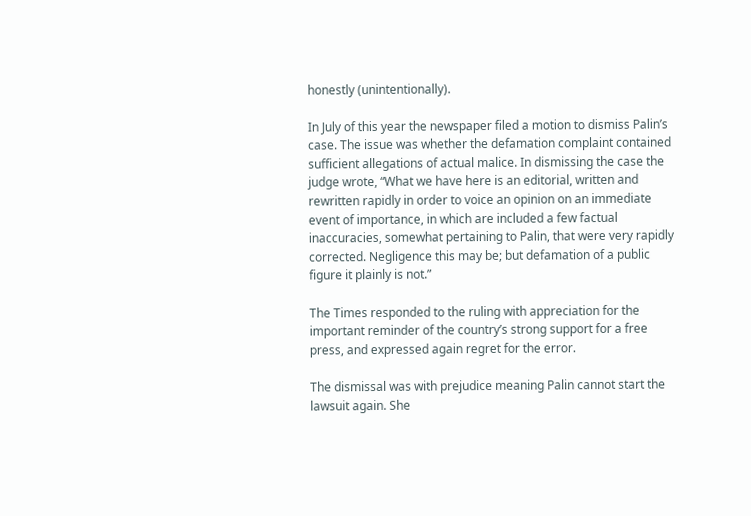honestly (unintentionally).

In July of this year the newspaper filed a motion to dismiss Palin’s case. The issue was whether the defamation complaint contained sufficient allegations of actual malice. In dismissing the case the judge wrote, “What we have here is an editorial, written and rewritten rapidly in order to voice an opinion on an immediate event of importance, in which are included a few factual inaccuracies, somewhat pertaining to Palin, that were very rapidly corrected. Negligence this may be; but defamation of a public figure it plainly is not.”

The Times responded to the ruling with appreciation for the important reminder of the country’s strong support for a free press, and expressed again regret for the error.

The dismissal was with prejudice meaning Palin cannot start the lawsuit again. She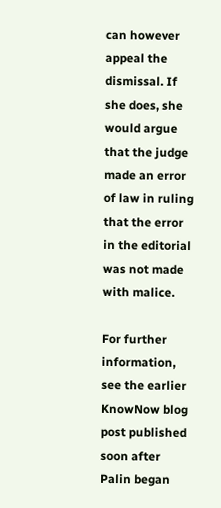can however appeal the dismissal. If she does, she would argue that the judge made an error of law in ruling that the error in the editorial was not made with malice.

For further information, see the earlier KnowNow blog post published soon after Palin began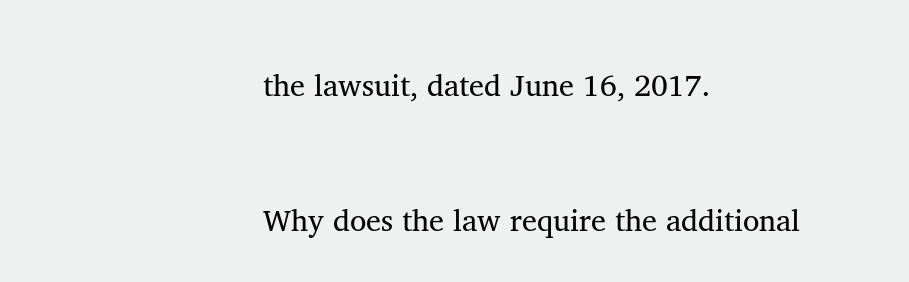the lawsuit, dated June 16, 2017.


Why does the law require the additional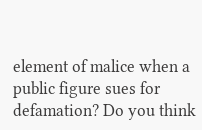element of malice when a public figure sues for defamation? Do you think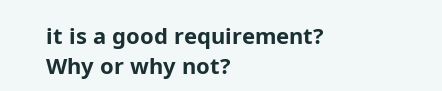it is a good requirement? Why or why not?